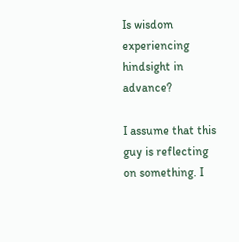Is wisdom experiencing hindsight in advance?

I assume that this guy is reflecting on something. I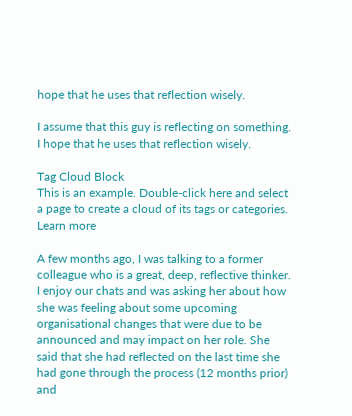hope that he uses that reflection wisely.

I assume that this guy is reflecting on something. I hope that he uses that reflection wisely.

Tag Cloud Block
This is an example. Double-click here and select a page to create a cloud of its tags or categories. Learn more

A few months ago, I was talking to a former colleague who is a great, deep, reflective thinker. I enjoy our chats and was asking her about how she was feeling about some upcoming organisational changes that were due to be announced and may impact on her role. She said that she had reflected on the last time she had gone through the process (12 months prior) and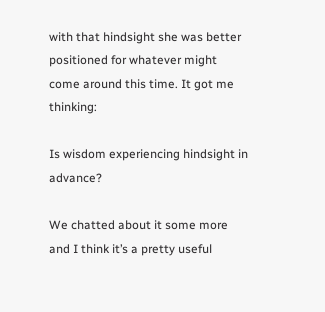with that hindsight she was better positioned for whatever might come around this time. It got me thinking:

Is wisdom experiencing hindsight in advance?

We chatted about it some more and I think it’s a pretty useful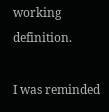working definition.

I was reminded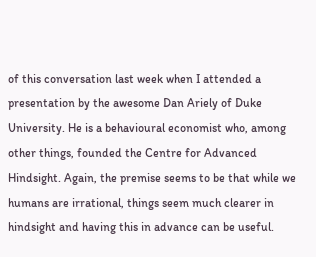of this conversation last week when I attended a presentation by the awesome Dan Ariely of Duke University. He is a behavioural economist who, among other things, founded the Centre for Advanced Hindsight. Again, the premise seems to be that while we humans are irrational, things seem much clearer in hindsight and having this in advance can be useful.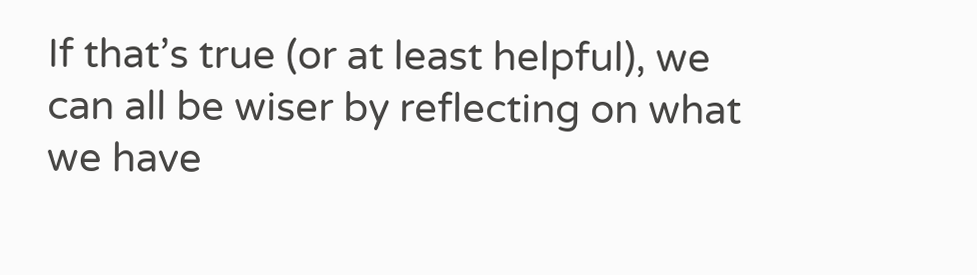If that’s true (or at least helpful), we can all be wiser by reflecting on what we have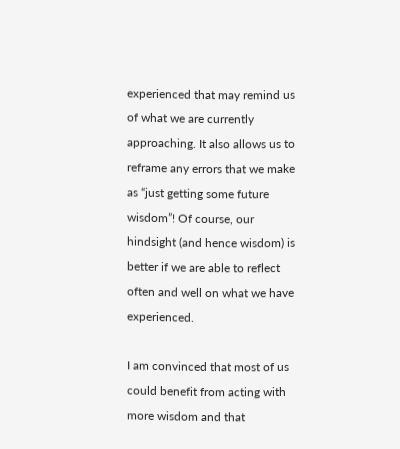experienced that may remind us of what we are currently approaching. It also allows us to reframe any errors that we make as “just getting some future wisdom”! Of course, our hindsight (and hence wisdom) is better if we are able to reflect often and well on what we have experienced.

I am convinced that most of us could benefit from acting with more wisdom and that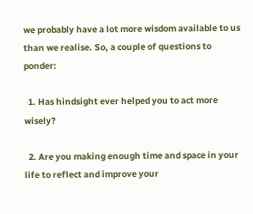we probably have a lot more wisdom available to us than we realise. So, a couple of questions to ponder:

  1. Has hindsight ever helped you to act more wisely?

  2. Are you making enough time and space in your life to reflect and improve your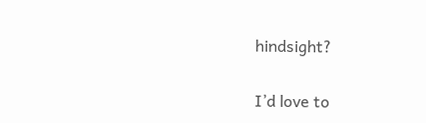hindsight?

I’d love to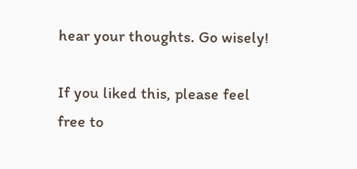hear your thoughts. Go wisely!

If you liked this, please feel free to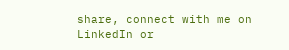share, connect with me on LinkedIn or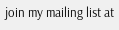join my mailing list at